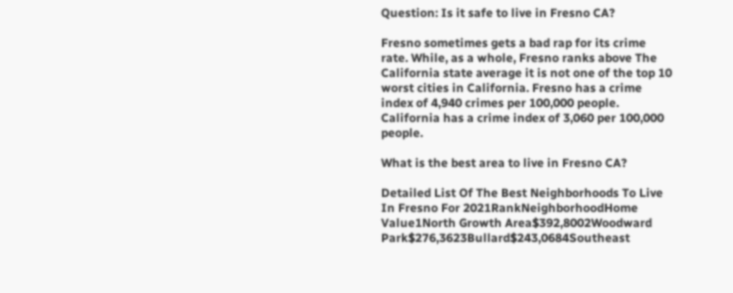Question: Is it safe to live in Fresno CA?

Fresno sometimes gets a bad rap for its crime rate. While, as a whole, Fresno ranks above The California state average it is not one of the top 10 worst cities in California. Fresno has a crime index of 4,940 crimes per 100,000 people. California has a crime index of 3,060 per 100,000 people.

What is the best area to live in Fresno CA?

Detailed List Of The Best Neighborhoods To Live In Fresno For 2021RankNeighborhoodHome Value1North Growth Area$392,8002Woodward Park$276,3623Bullard$243,0684Southeast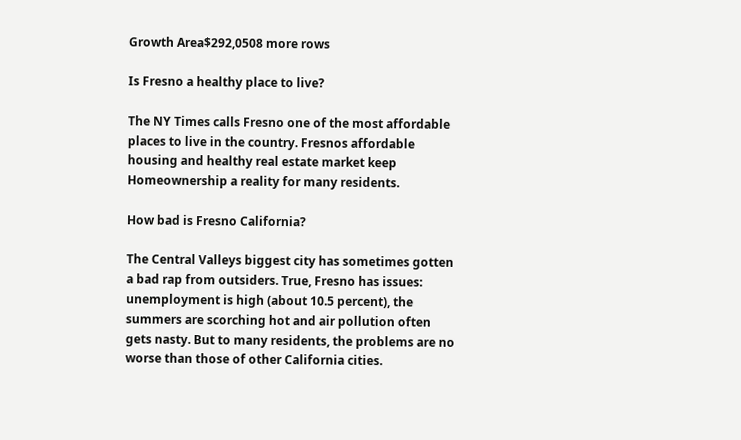Growth Area$292,0508 more rows

Is Fresno a healthy place to live?

The NY Times calls Fresno one of the most affordable places to live in the country. Fresnos affordable housing and healthy real estate market keep Homeownership a reality for many residents.

How bad is Fresno California?

The Central Valleys biggest city has sometimes gotten a bad rap from outsiders. True, Fresno has issues: unemployment is high (about 10.5 percent), the summers are scorching hot and air pollution often gets nasty. But to many residents, the problems are no worse than those of other California cities.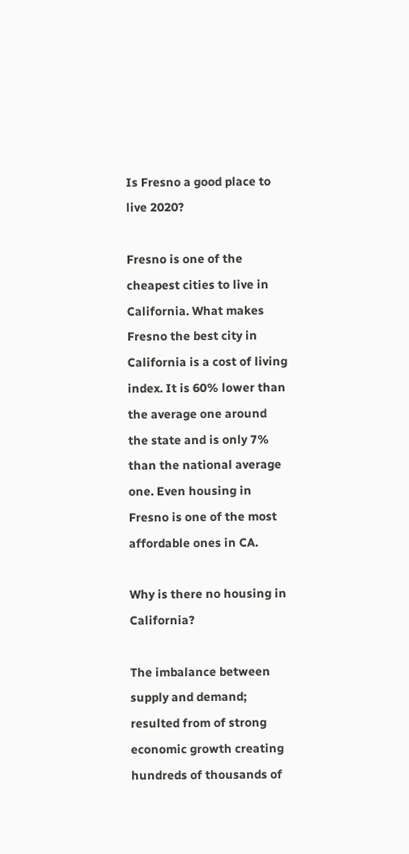Is Fresno a good place to live 2020?

Fresno is one of the cheapest cities to live in California. What makes Fresno the best city in California is a cost of living index. It is 60% lower than the average one around the state and is only 7% than the national average one. Even housing in Fresno is one of the most affordable ones in CA.

Why is there no housing in California?

The imbalance between supply and demand; resulted from of strong economic growth creating hundreds of thousands of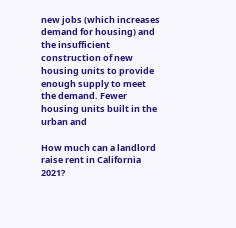new jobs (which increases demand for housing) and the insufficient construction of new housing units to provide enough supply to meet the demand. Fewer housing units built in the urban and

How much can a landlord raise rent in California 2021?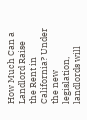How Much Can a Landlord Raise the Rent in California? Under the new legislation, landlords will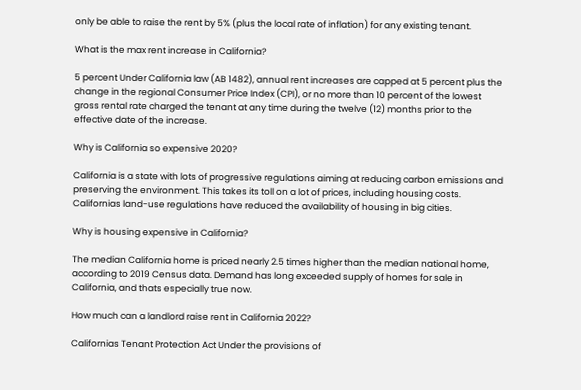only be able to raise the rent by 5% (plus the local rate of inflation) for any existing tenant.

What is the max rent increase in California?

5 percent Under California law (AB 1482), annual rent increases are capped at 5 percent plus the change in the regional Consumer Price Index (CPI), or no more than 10 percent of the lowest gross rental rate charged the tenant at any time during the twelve (12) months prior to the effective date of the increase.

Why is California so expensive 2020?

California is a state with lots of progressive regulations aiming at reducing carbon emissions and preserving the environment. This takes its toll on a lot of prices, including housing costs. Californias land-use regulations have reduced the availability of housing in big cities.

Why is housing expensive in California?

The median California home is priced nearly 2.5 times higher than the median national home, according to 2019 Census data. Demand has long exceeded supply of homes for sale in California, and thats especially true now.

How much can a landlord raise rent in California 2022?

Californias Tenant Protection Act Under the provisions of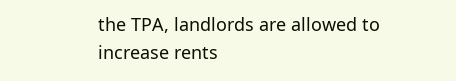the TPA, landlords are allowed to increase rents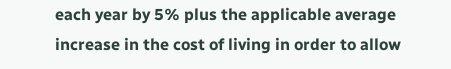each year by 5% plus the applicable average increase in the cost of living in order to allow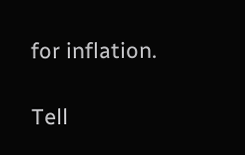for inflation.

Tell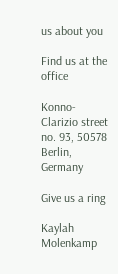us about you

Find us at the office

Konno- Clarizio street no. 93, 50578 Berlin, Germany

Give us a ring

Kaylah Molenkamp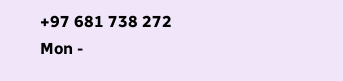+97 681 738 272
Mon -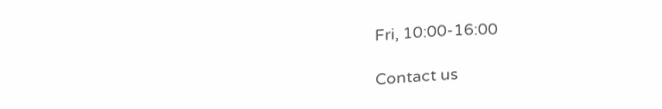Fri, 10:00-16:00

Contact us